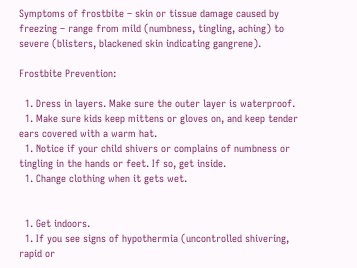Symptoms of frostbite – skin or tissue damage caused by freezing – range from mild (numbness, tingling, aching) to severe (blisters, blackened skin indicating gangrene).

Frostbite Prevention:

  1. Dress in layers. Make sure the outer layer is waterproof.
  1. Make sure kids keep mittens or gloves on, and keep tender ears covered with a warm hat.
  1. Notice if your child shivers or complains of numbness or tingling in the hands or feet. If so, get inside.
  1. Change clothing when it gets wet.


  1. Get indoors.
  1. If you see signs of hypothermia (uncontrolled shivering, rapid or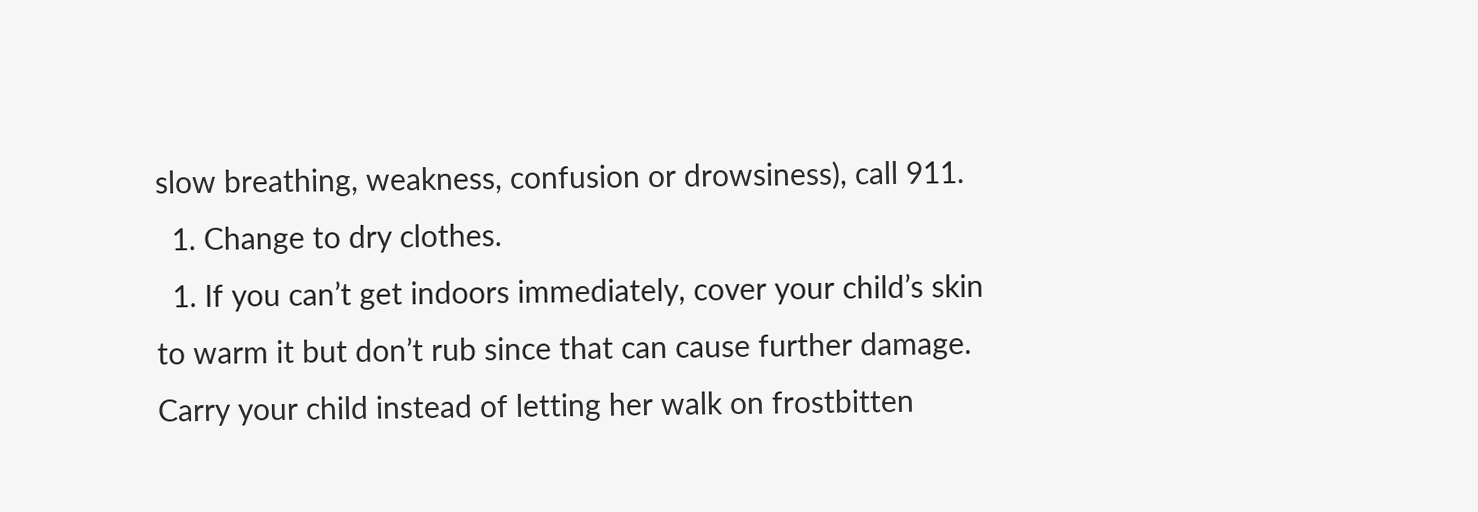slow breathing, weakness, confusion or drowsiness), call 911.
  1. Change to dry clothes.
  1. If you can’t get indoors immediately, cover your child’s skin to warm it but don’t rub since that can cause further damage. Carry your child instead of letting her walk on frostbitten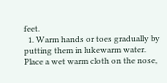feet.
  1. Warm hands or toes gradually by putting them in lukewarm water. Place a wet warm cloth on the nose,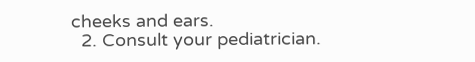cheeks and ears.
  2. Consult your pediatrician.